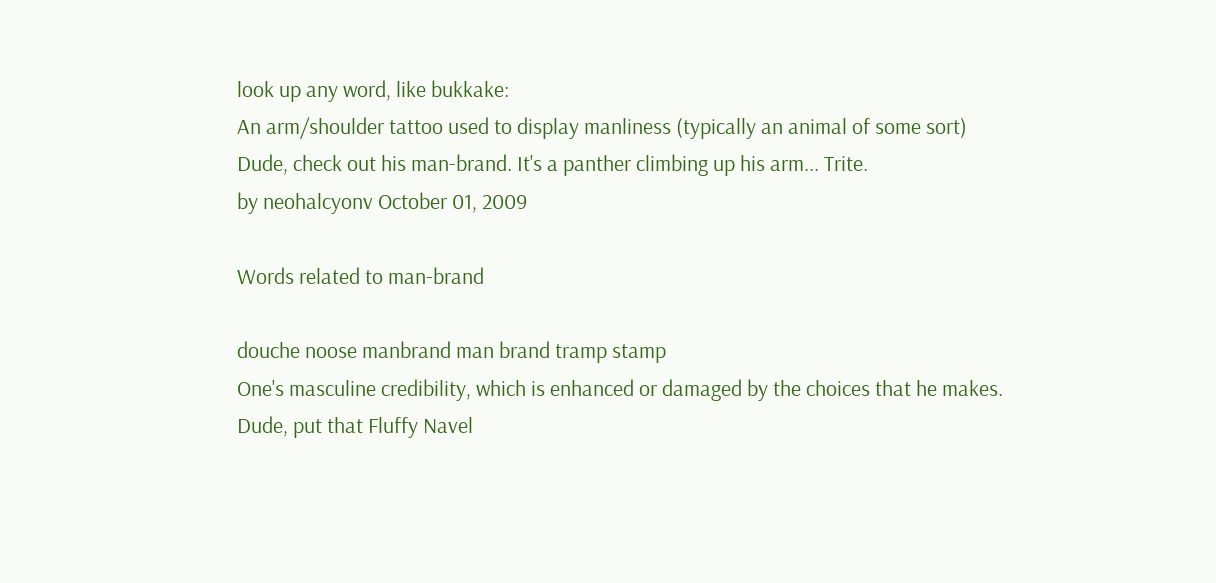look up any word, like bukkake:
An arm/shoulder tattoo used to display manliness (typically an animal of some sort)
Dude, check out his man-brand. It's a panther climbing up his arm... Trite.
by neohalcyonv October 01, 2009

Words related to man-brand

douche noose manbrand man brand tramp stamp
One's masculine credibility, which is enhanced or damaged by the choices that he makes.
Dude, put that Fluffy Navel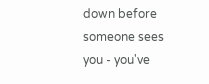down before someone sees you - you've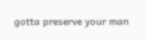gotta preserve your man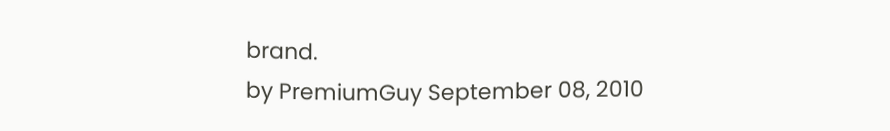brand.
by PremiumGuy September 08, 2010